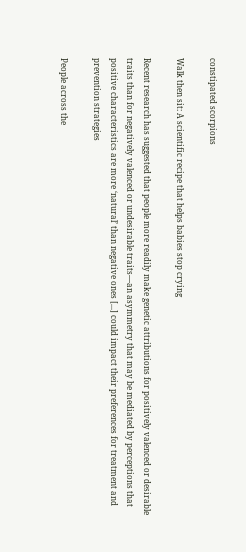constipated scorpions

Walk then sit: A scientific recipe that helps babies stop crying

Recent research has suggested that people more readily make genetic attributions for positively valenced or desirable traits than for negatively valenced or undesirable traits—an asymmetry that may be mediated by perceptions that positive characteristics are more ‘natural’ than negative ones [...] could impact their preferences for treatment and prevention strategies

People across the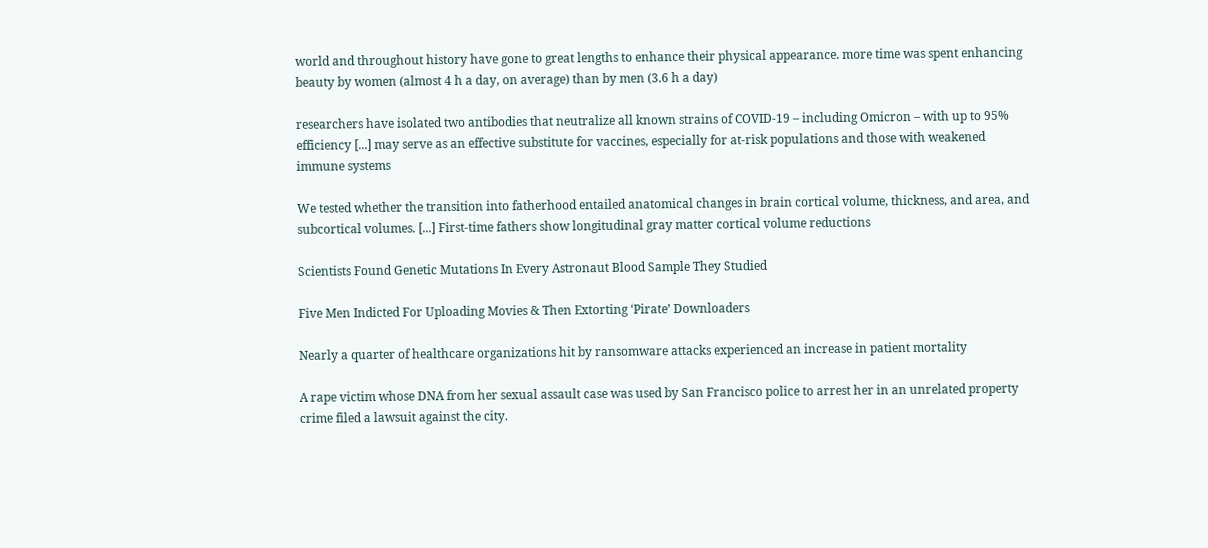world and throughout history have gone to great lengths to enhance their physical appearance. more time was spent enhancing beauty by women (almost 4 h a day, on average) than by men (3.6 h a day)

researchers have isolated two antibodies that neutralize all known strains of COVID-19 – including Omicron – with up to 95% efficiency [...] may serve as an effective substitute for vaccines, especially for at-risk populations and those with weakened immune systems

We tested whether the transition into fatherhood entailed anatomical changes in brain cortical volume, thickness, and area, and subcortical volumes. [...] First-time fathers show longitudinal gray matter cortical volume reductions

Scientists Found Genetic Mutations In Every Astronaut Blood Sample They Studied

Five Men Indicted For Uploading Movies & Then Extorting ‘Pirate’ Downloaders

Nearly a quarter of healthcare organizations hit by ransomware attacks experienced an increase in patient mortality

A rape victim whose DNA from her sexual assault case was used by San Francisco police to arrest her in an unrelated property crime filed a lawsuit against the city.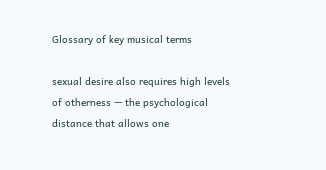Glossary of key musical terms

sexual desire also requires high levels of otherness — the psychological distance that allows one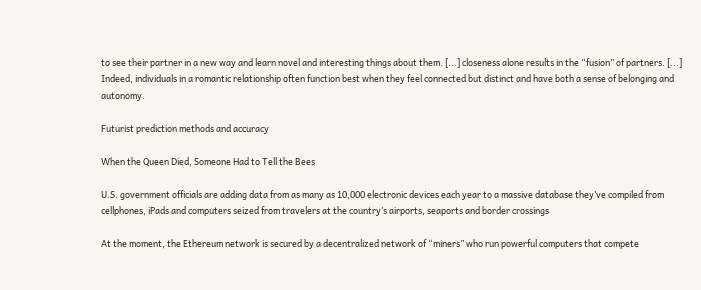to see their partner in a new way and learn novel and interesting things about them. [...] closeness alone results in the “fusion” of partners. [...] Indeed, individuals in a romantic relationship often function best when they feel connected but distinct and have both a sense of belonging and autonomy.

Futurist prediction methods and accuracy

When the Queen Died, Someone Had to Tell the Bees

U.S. government officials are adding data from as many as 10,000 electronic devices each year to a massive database they’ve compiled from cellphones, iPads and computers seized from travelers at the country’s airports, seaports and border crossings

At the moment, the Ethereum network is secured by a decentralized network of “miners” who run powerful computers that compete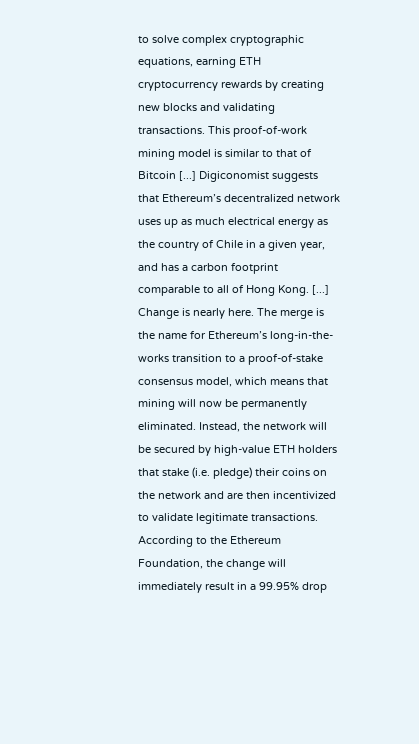to solve complex cryptographic equations, earning ETH cryptocurrency rewards by creating new blocks and validating transactions. This proof-of-work mining model is similar to that of Bitcoin [...] Digiconomist suggests that Ethereum’s decentralized network uses up as much electrical energy as the country of Chile in a given year, and has a carbon footprint comparable to all of Hong Kong. [...] Change is nearly here. The merge is the name for Ethereum’s long-in-the-works transition to a proof-of-stake consensus model, which means that mining will now be permanently eliminated. Instead, the network will be secured by high-value ETH holders that stake (i.e. pledge) their coins on the network and are then incentivized to validate legitimate transactions. According to the Ethereum Foundation, the change will immediately result in a 99.95% drop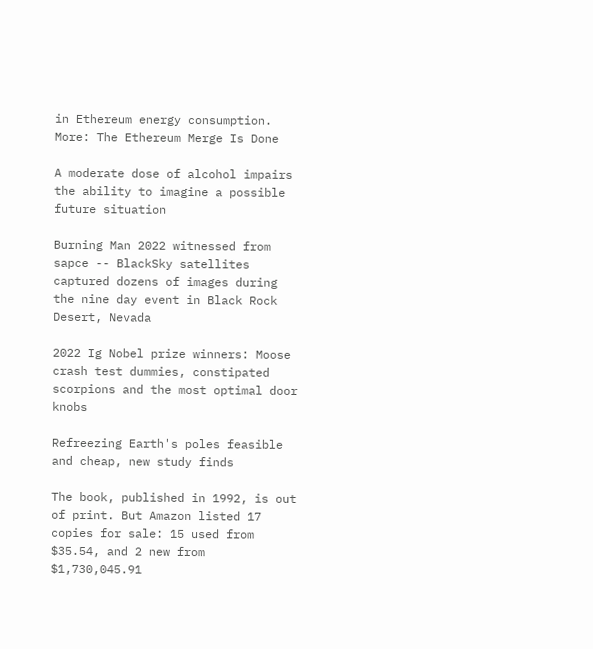in Ethereum energy consumption. More: The Ethereum Merge Is Done

A moderate dose of alcohol impairs the ability to imagine a possible future situation

Burning Man 2022 witnessed from sapce -- BlackSky satellites captured dozens of images during the nine day event in Black Rock Desert, Nevada

2022 Ig Nobel prize winners: Moose crash test dummies, constipated scorpions and the most optimal door knobs

Refreezing Earth's poles feasible and cheap, new study finds

The book, published in 1992, is out of print. But Amazon listed 17 copies for sale: 15 used from $35.54, and 2 new from $1,730,045.91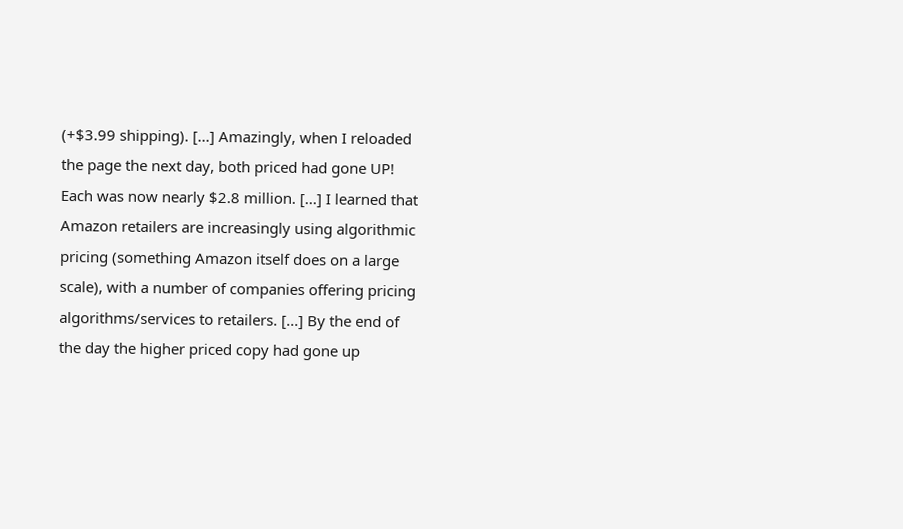(+$3.99 shipping). [...] Amazingly, when I reloaded the page the next day, both priced had gone UP! Each was now nearly $2.8 million. [...] I learned that Amazon retailers are increasingly using algorithmic pricing (something Amazon itself does on a large scale), with a number of companies offering pricing algorithms/services to retailers. [...] By the end of the day the higher priced copy had gone up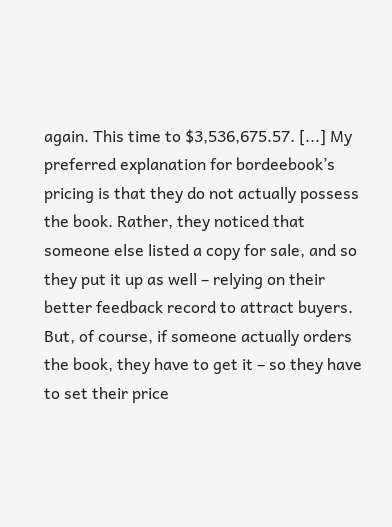again. This time to $3,536,675.57. [...] My preferred explanation for bordeebook’s pricing is that they do not actually possess the book. Rather, they noticed that someone else listed a copy for sale, and so they put it up as well – relying on their better feedback record to attract buyers. But, of course, if someone actually orders the book, they have to get it – so they have to set their price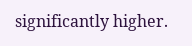significantly higher.